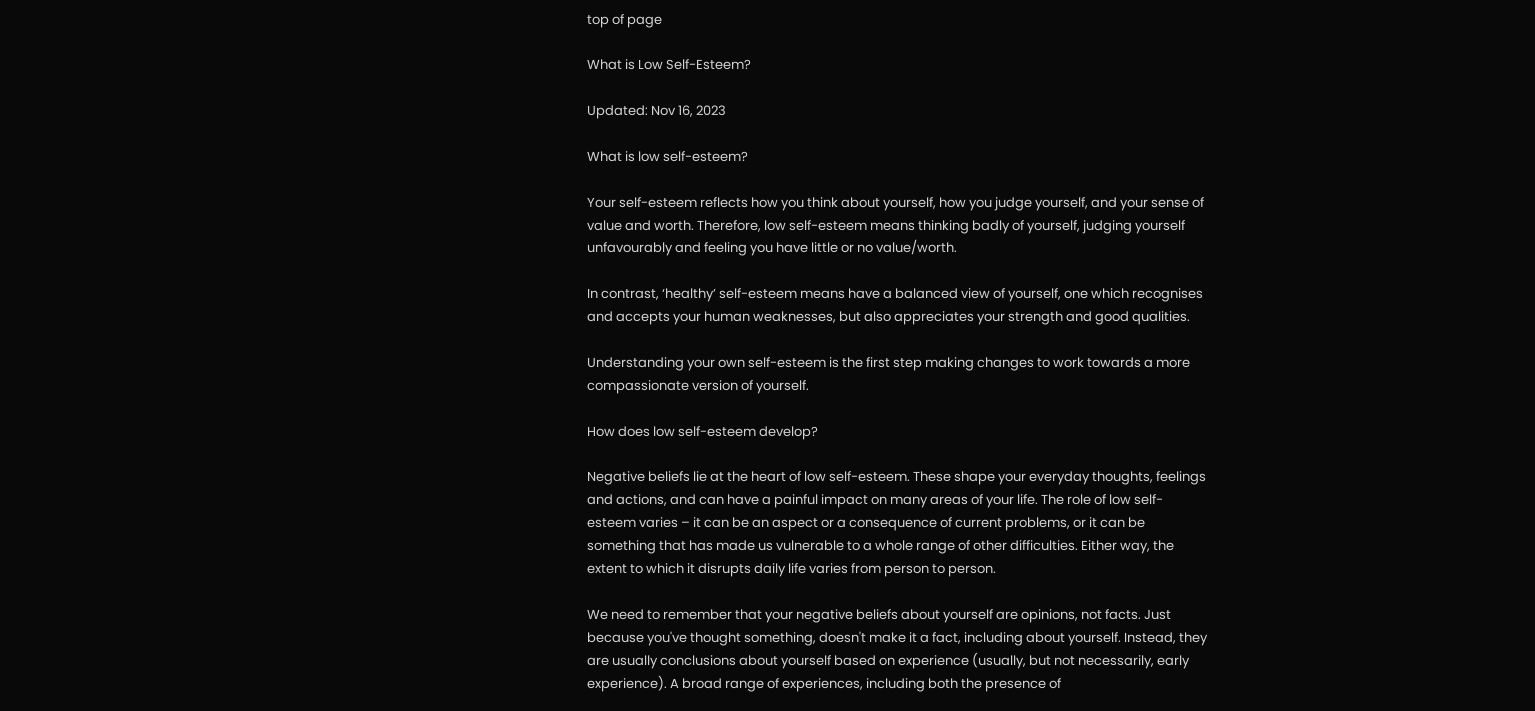top of page

What is Low Self-Esteem?

Updated: Nov 16, 2023

What is low self-esteem?

Your self-esteem reflects how you think about yourself, how you judge yourself, and your sense of value and worth. Therefore, low self-esteem means thinking badly of yourself, judging yourself unfavourably and feeling you have little or no value/worth.

In contrast, ‘healthy’ self-esteem means have a balanced view of yourself, one which recognises and accepts your human weaknesses, but also appreciates your strength and good qualities.

Understanding your own self-esteem is the first step making changes to work towards a more compassionate version of yourself.

How does low self-esteem develop?

Negative beliefs lie at the heart of low self-esteem. These shape your everyday thoughts, feelings and actions, and can have a painful impact on many areas of your life. The role of low self-esteem varies – it can be an aspect or a consequence of current problems, or it can be something that has made us vulnerable to a whole range of other difficulties. Either way, the extent to which it disrupts daily life varies from person to person.

We need to remember that your negative beliefs about yourself are opinions, not facts. Just because you've thought something, doesn't make it a fact, including about yourself. Instead, they are usually conclusions about yourself based on experience (usually, but not necessarily, early experience). A broad range of experiences, including both the presence of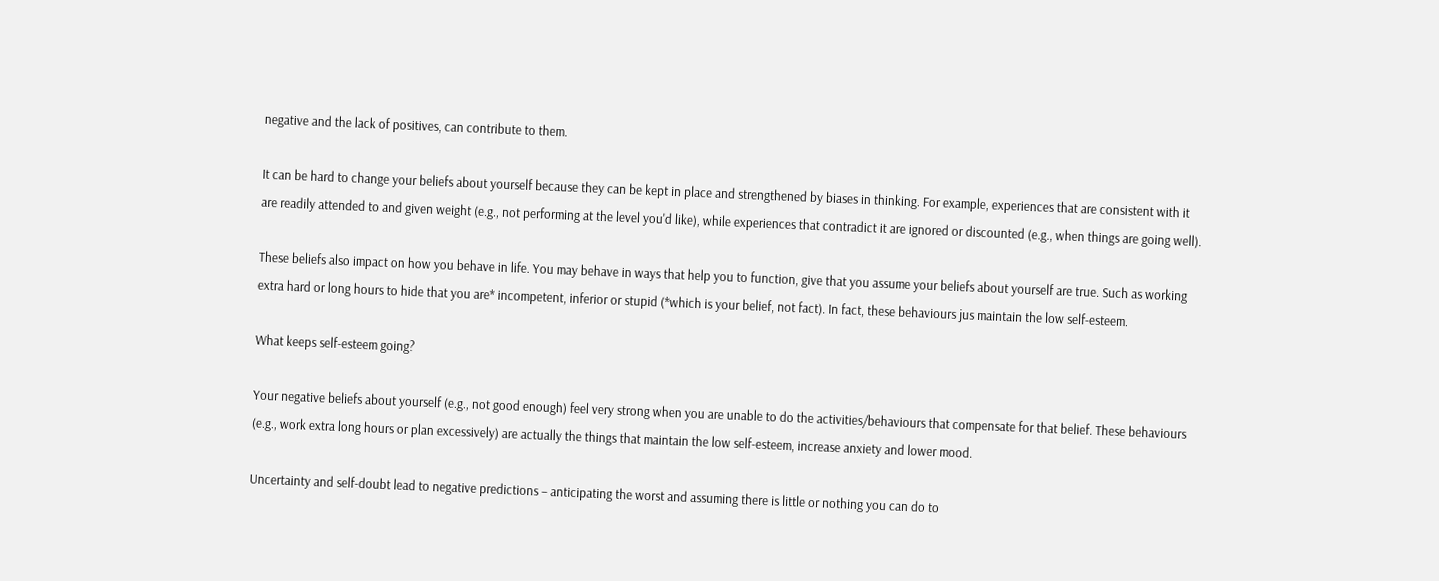negative and the lack of positives, can contribute to them.

It can be hard to change your beliefs about yourself because they can be kept in place and strengthened by biases in thinking. For example, experiences that are consistent with it are readily attended to and given weight (e.g., not performing at the level you'd like), while experiences that contradict it are ignored or discounted (e.g., when things are going well).

These beliefs also impact on how you behave in life. You may behave in ways that help you to function, give that you assume your beliefs about yourself are true. Such as working extra hard or long hours to hide that you are* incompetent, inferior or stupid (*which is your belief, not fact). In fact, these behaviours jus maintain the low self-esteem.

What keeps self-esteem going?

Your negative beliefs about yourself (e.g., not good enough) feel very strong when you are unable to do the activities/behaviours that compensate for that belief. These behaviours (e.g., work extra long hours or plan excessively) are actually the things that maintain the low self-esteem, increase anxiety and lower mood.

Uncertainty and self-doubt lead to negative predictions – anticipating the worst and assuming there is little or nothing you can do to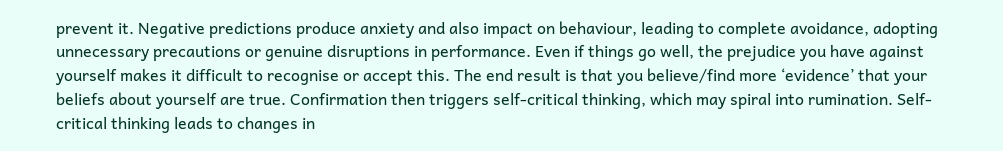prevent it. Negative predictions produce anxiety and also impact on behaviour, leading to complete avoidance, adopting unnecessary precautions or genuine disruptions in performance. Even if things go well, the prejudice you have against yourself makes it difficult to recognise or accept this. The end result is that you believe/find more ‘evidence’ that your beliefs about yourself are true. Confirmation then triggers self-critical thinking, which may spiral into rumination. Self-critical thinking leads to changes in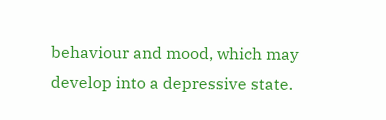behaviour and mood, which may develop into a depressive state.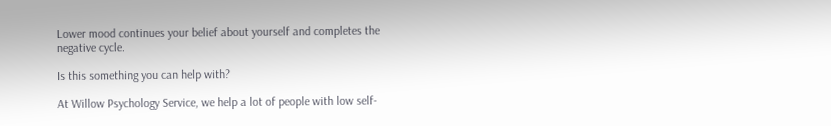Lower mood continues your belief about yourself and completes the negative cycle.

Is this something you can help with?

At Willow Psychology Service, we help a lot of people with low self-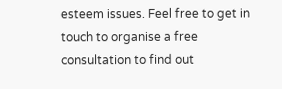esteem issues. Feel free to get in touch to organise a free consultation to find out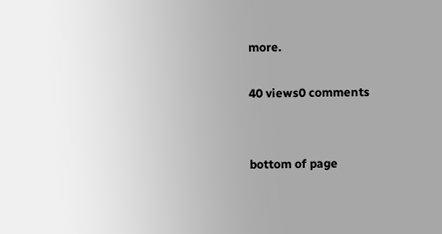more.

40 views0 comments


bottom of page